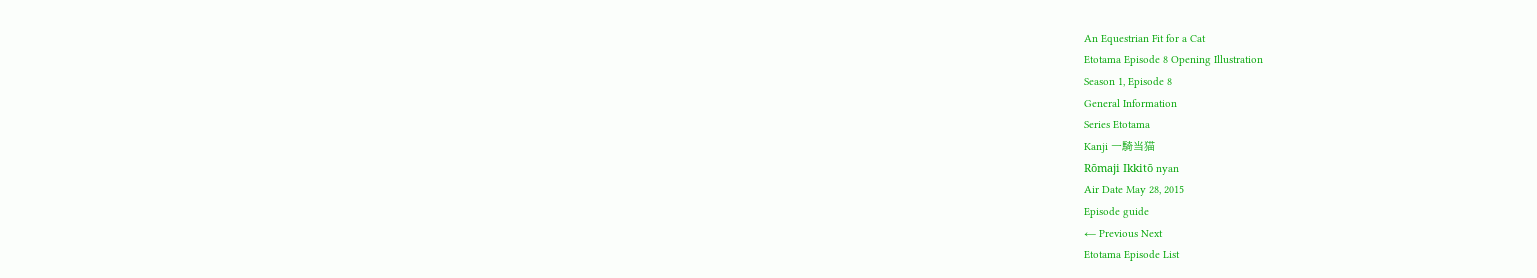An Equestrian Fit for a Cat
Etotama Episode 8 Opening Illustration
Season 1, Episode 8
General Information
Series Etotama
Kanji 一騎当猫
Rōmaji Ikkitō nyan
Air Date May 28, 2015
Episode guide
← Previous Next
Etotama Episode List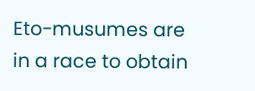Eto-musumes are in a race to obtain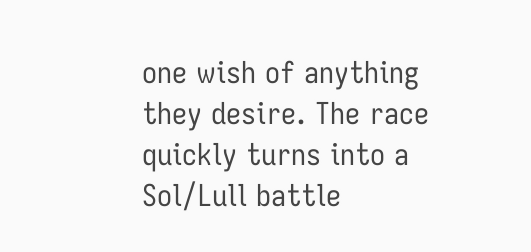one wish of anything they desire. The race quickly turns into a Sol/Lull battle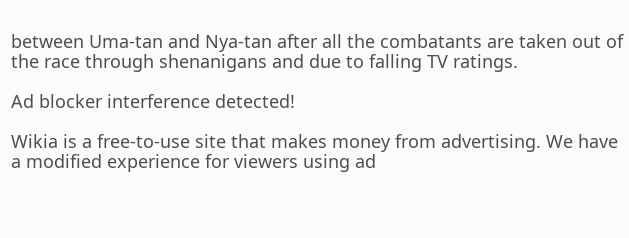between Uma-tan and Nya-tan after all the combatants are taken out of the race through shenanigans and due to falling TV ratings.

Ad blocker interference detected!

Wikia is a free-to-use site that makes money from advertising. We have a modified experience for viewers using ad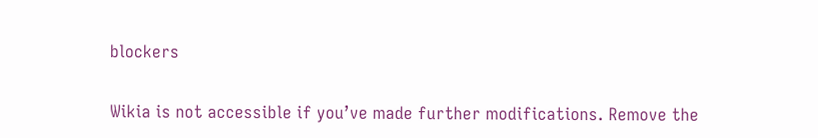blockers

Wikia is not accessible if you’ve made further modifications. Remove the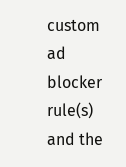custom ad blocker rule(s) and the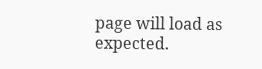page will load as expected.